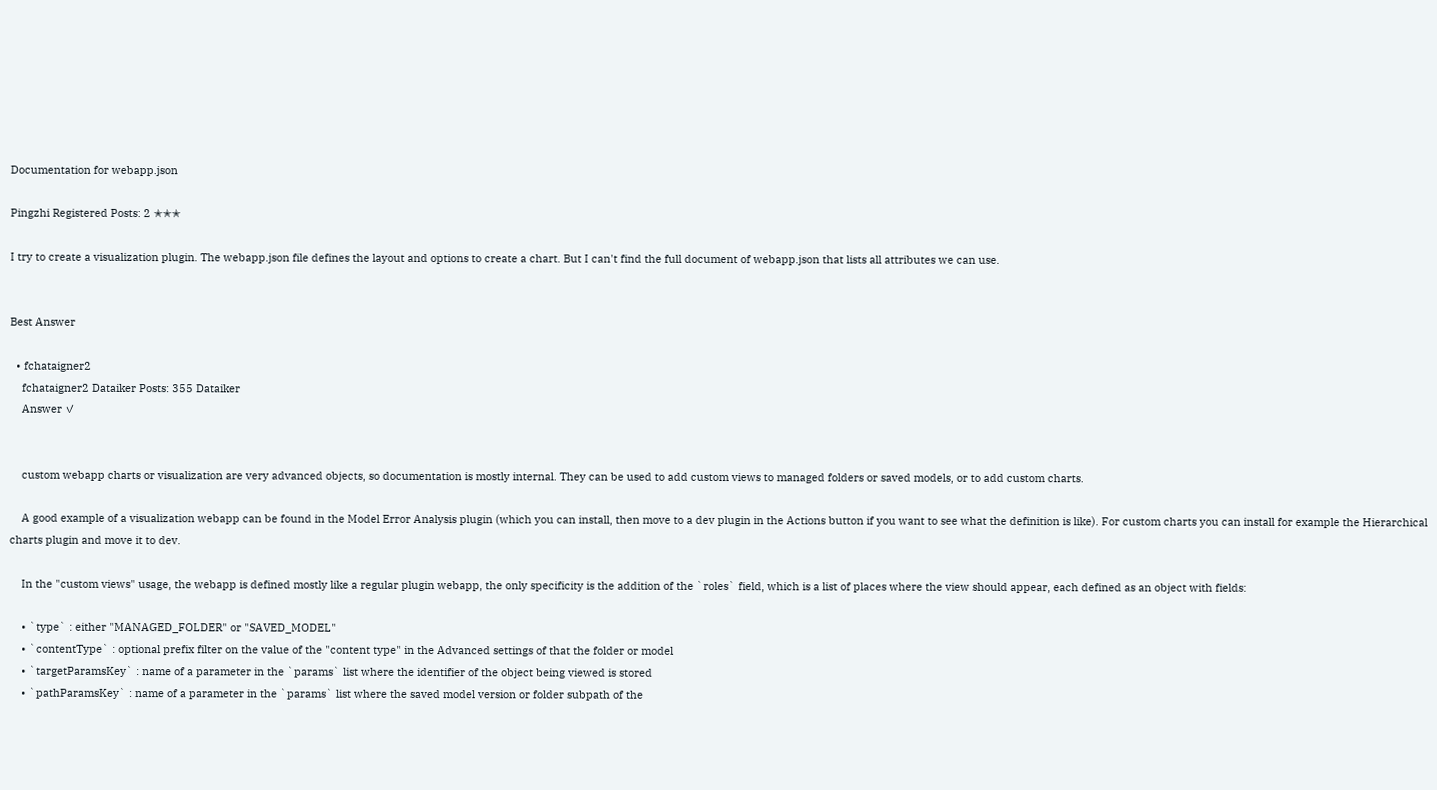Documentation for webapp.json

Pingzhi Registered Posts: 2 ✭✭✭

I try to create a visualization plugin. The webapp.json file defines the layout and options to create a chart. But I can't find the full document of webapp.json that lists all attributes we can use.


Best Answer

  • fchataigner2
    fchataigner2 Dataiker Posts: 355 Dataiker
    Answer ✓


    custom webapp charts or visualization are very advanced objects, so documentation is mostly internal. They can be used to add custom views to managed folders or saved models, or to add custom charts.

    A good example of a visualization webapp can be found in the Model Error Analysis plugin (which you can install, then move to a dev plugin in the Actions button if you want to see what the definition is like). For custom charts you can install for example the Hierarchical charts plugin and move it to dev.

    In the "custom views" usage, the webapp is defined mostly like a regular plugin webapp, the only specificity is the addition of the `roles` field, which is a list of places where the view should appear, each defined as an object with fields:

    • `type` : either "MANAGED_FOLDER" or "SAVED_MODEL"
    • `contentType` : optional prefix filter on the value of the "content type" in the Advanced settings of that the folder or model
    • `targetParamsKey` : name of a parameter in the `params` list where the identifier of the object being viewed is stored
    • `pathParamsKey` : name of a parameter in the `params` list where the saved model version or folder subpath of the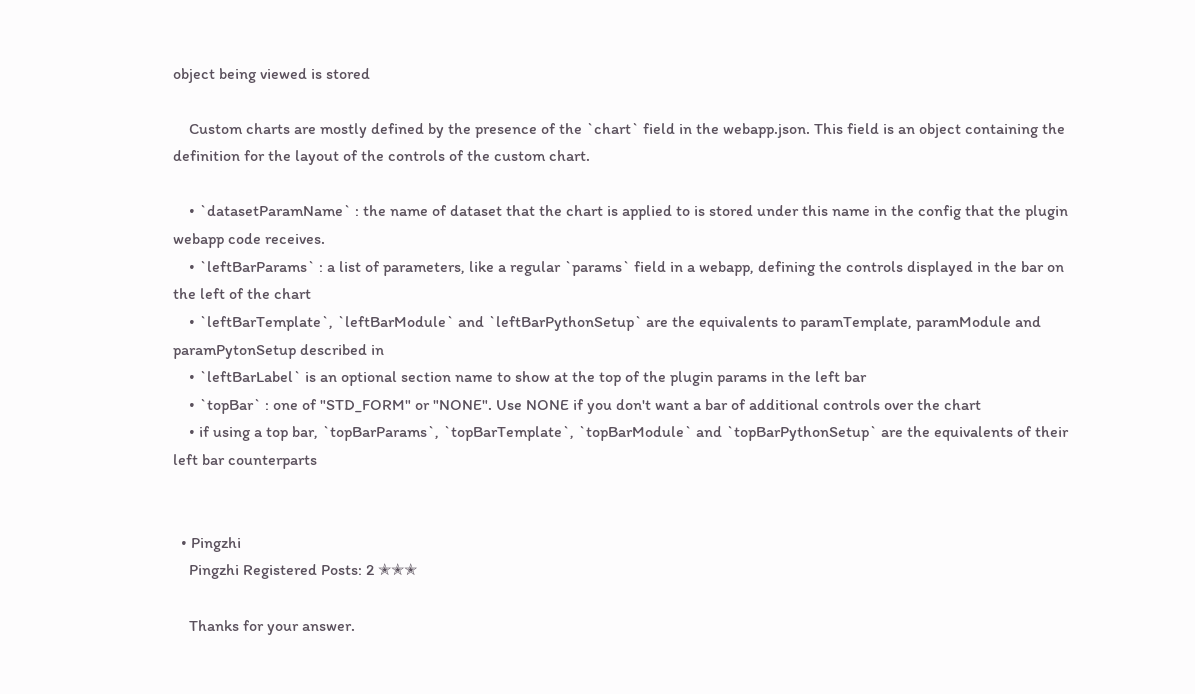object being viewed is stored

    Custom charts are mostly defined by the presence of the `chart` field in the webapp.json. This field is an object containing the definition for the layout of the controls of the custom chart.

    • `datasetParamName` : the name of dataset that the chart is applied to is stored under this name in the config that the plugin webapp code receives.
    • `leftBarParams` : a list of parameters, like a regular `params` field in a webapp, defining the controls displayed in the bar on the left of the chart
    • `leftBarTemplate`, `leftBarModule` and `leftBarPythonSetup` are the equivalents to paramTemplate, paramModule and paramPytonSetup described in
    • `leftBarLabel` is an optional section name to show at the top of the plugin params in the left bar
    • `topBar` : one of "STD_FORM" or "NONE". Use NONE if you don't want a bar of additional controls over the chart
    • if using a top bar, `topBarParams`, `topBarTemplate`, `topBarModule` and `topBarPythonSetup` are the equivalents of their left bar counterparts


  • Pingzhi
    Pingzhi Registered Posts: 2 ✭✭✭

    Thanks for your answer.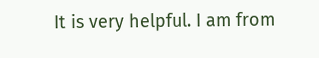It is very helpful. I am from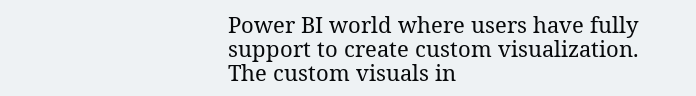Power BI world where users have fully support to create custom visualization. The custom visuals in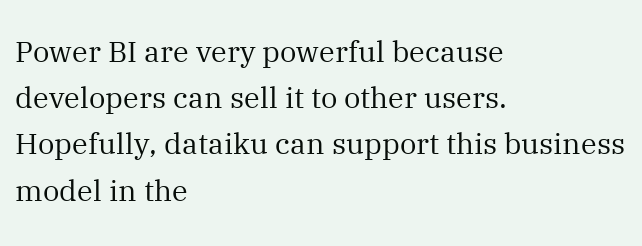Power BI are very powerful because developers can sell it to other users. Hopefully, dataiku can support this business model in the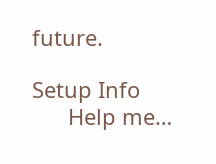future.

Setup Info
      Help me…